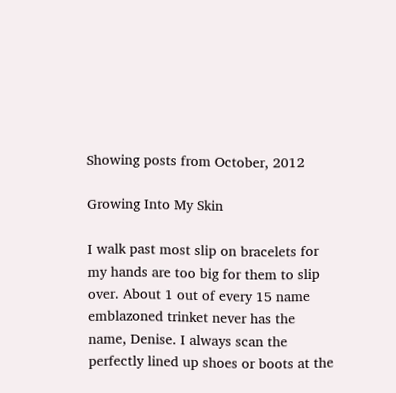Showing posts from October, 2012

Growing Into My Skin

I walk past most slip on bracelets for my hands are too big for them to slip over. About 1 out of every 15 name emblazoned trinket never has the name, Denise. I always scan the perfectly lined up shoes or boots at the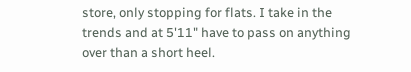store, only stopping for flats. I take in the trends and at 5'11" have to pass on anything over than a short heel.